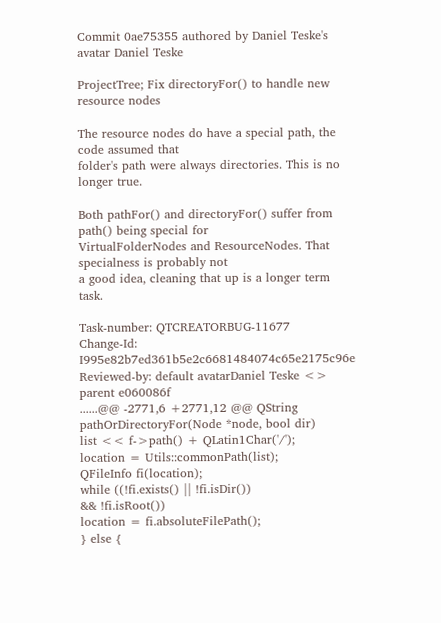Commit 0ae75355 authored by Daniel Teske's avatar Daniel Teske

ProjectTree; Fix directoryFor() to handle new resource nodes

The resource nodes do have a special path, the code assumed that
folder's path were always directories. This is no longer true.

Both pathFor() and directoryFor() suffer from path() being special for
VirtualFolderNodes and ResourceNodes. That specialness is probably not
a good idea, cleaning that up is a longer term task.

Task-number: QTCREATORBUG-11677
Change-Id: I995e82b7ed361b5e2c6681484074c65e2175c96e
Reviewed-by: default avatarDaniel Teske <>
parent e060086f
......@@ -2771,6 +2771,12 @@ QString pathOrDirectoryFor(Node *node, bool dir)
list << f->path() + QLatin1Char('/');
location = Utils::commonPath(list);
QFileInfo fi(location);
while ((!fi.exists() || !fi.isDir())
&& !fi.isRoot())
location = fi.absoluteFilePath();
} else {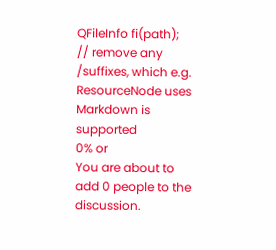QFileInfo fi(path);
// remove any /suffixes, which e.g. ResourceNode uses
Markdown is supported
0% or
You are about to add 0 people to the discussion.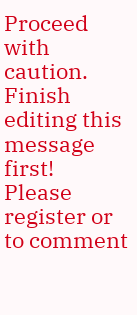Proceed with caution.
Finish editing this message first!
Please register or to comment